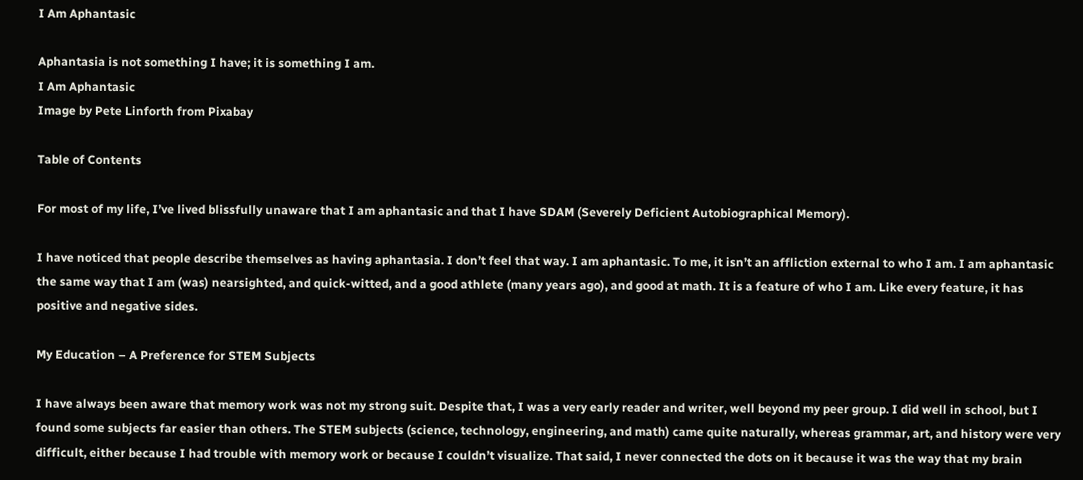I Am Aphantasic

Aphantasia is not something I have; it is something I am.
I Am Aphantasic
Image by Pete Linforth from Pixabay

Table of Contents

For most of my life, I’ve lived blissfully unaware that I am aphantasic and that I have SDAM (Severely Deficient Autobiographical Memory).

I have noticed that people describe themselves as having aphantasia. I don’t feel that way. I am aphantasic. To me, it isn’t an affliction external to who I am. I am aphantasic the same way that I am (was) nearsighted, and quick-witted, and a good athlete (many years ago), and good at math. It is a feature of who I am. Like every feature, it has positive and negative sides.

My Education – A Preference for STEM Subjects

I have always been aware that memory work was not my strong suit. Despite that, I was a very early reader and writer, well beyond my peer group. I did well in school, but I found some subjects far easier than others. The STEM subjects (science, technology, engineering, and math) came quite naturally, whereas grammar, art, and history were very difficult, either because I had trouble with memory work or because I couldn’t visualize. That said, I never connected the dots on it because it was the way that my brain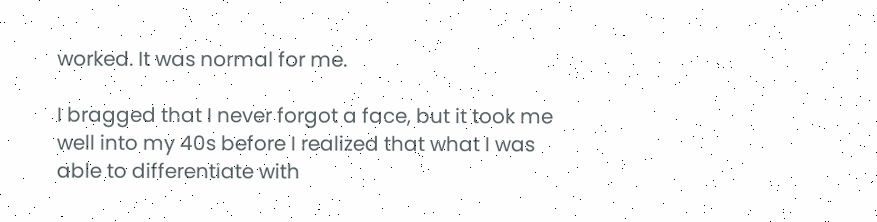worked. It was normal for me.

I bragged that I never forgot a face, but it took me well into my 40s before I realized that what I was able to differentiate with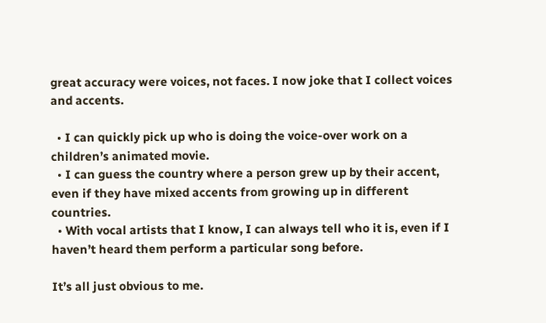great accuracy were voices, not faces. I now joke that I collect voices and accents.

  • I can quickly pick up who is doing the voice-over work on a children’s animated movie.
  • I can guess the country where a person grew up by their accent, even if they have mixed accents from growing up in different countries.
  • With vocal artists that I know, I can always tell who it is, even if I haven’t heard them perform a particular song before.

It’s all just obvious to me.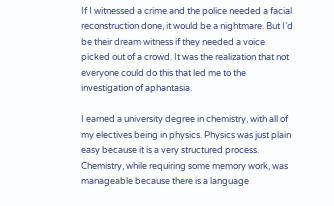If I witnessed a crime and the police needed a facial reconstruction done, it would be a nightmare. But I’d be their dream witness if they needed a voice picked out of a crowd. It was the realization that not everyone could do this that led me to the investigation of aphantasia.

I earned a university degree in chemistry, with all of my electives being in physics. Physics was just plain easy because it is a very structured process. Chemistry, while requiring some memory work, was manageable because there is a language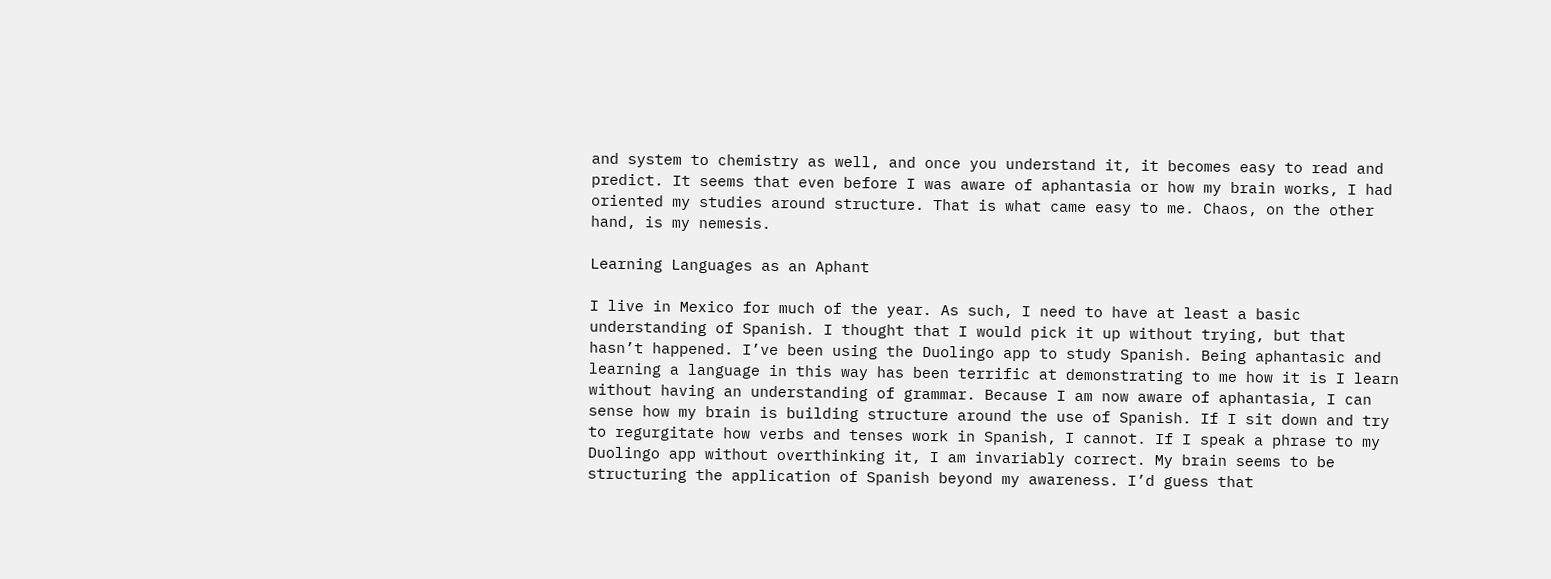and system to chemistry as well, and once you understand it, it becomes easy to read and predict. It seems that even before I was aware of aphantasia or how my brain works, I had oriented my studies around structure. That is what came easy to me. Chaos, on the other hand, is my nemesis.

Learning Languages as an Aphant

I live in Mexico for much of the year. As such, I need to have at least a basic understanding of Spanish. I thought that I would pick it up without trying, but that hasn’t happened. I’ve been using the Duolingo app to study Spanish. Being aphantasic and learning a language in this way has been terrific at demonstrating to me how it is I learn without having an understanding of grammar. Because I am now aware of aphantasia, I can sense how my brain is building structure around the use of Spanish. If I sit down and try to regurgitate how verbs and tenses work in Spanish, I cannot. If I speak a phrase to my Duolingo app without overthinking it, I am invariably correct. My brain seems to be structuring the application of Spanish beyond my awareness. I’d guess that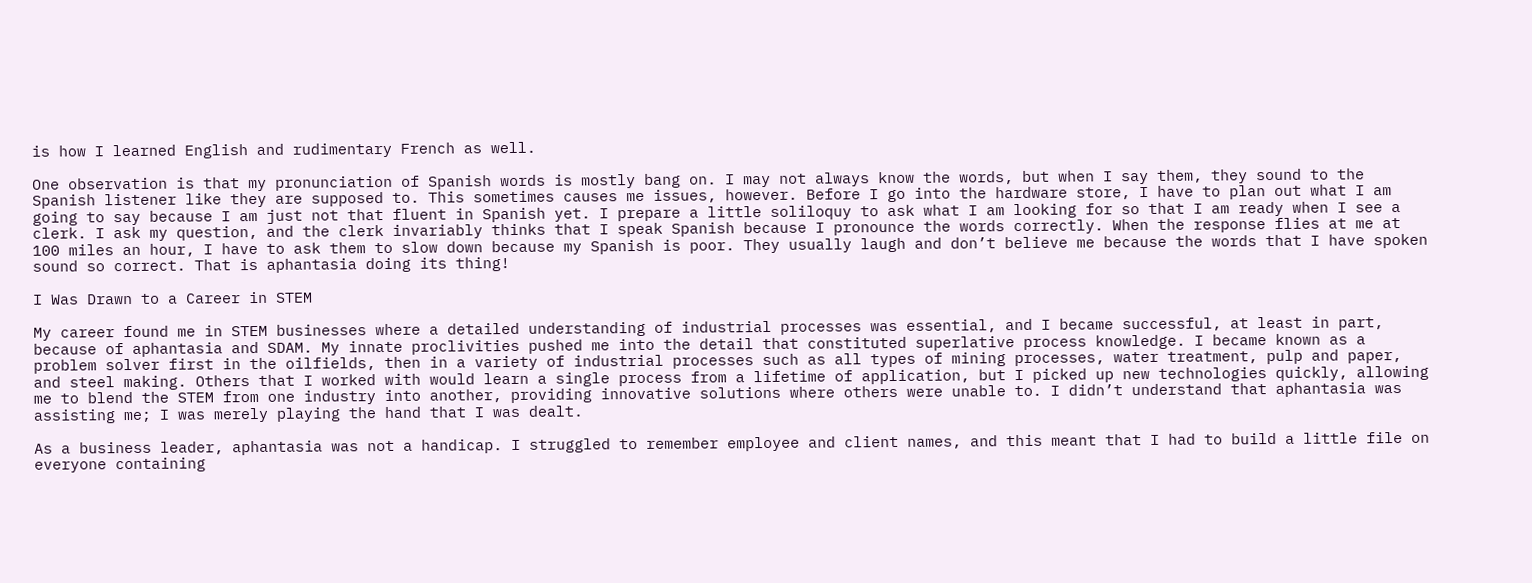is how I learned English and rudimentary French as well.

One observation is that my pronunciation of Spanish words is mostly bang on. I may not always know the words, but when I say them, they sound to the Spanish listener like they are supposed to. This sometimes causes me issues, however. Before I go into the hardware store, I have to plan out what I am going to say because I am just not that fluent in Spanish yet. I prepare a little soliloquy to ask what I am looking for so that I am ready when I see a clerk. I ask my question, and the clerk invariably thinks that I speak Spanish because I pronounce the words correctly. When the response flies at me at 100 miles an hour, I have to ask them to slow down because my Spanish is poor. They usually laugh and don’t believe me because the words that I have spoken sound so correct. That is aphantasia doing its thing!

I Was Drawn to a Career in STEM

My career found me in STEM businesses where a detailed understanding of industrial processes was essential, and I became successful, at least in part, because of aphantasia and SDAM. My innate proclivities pushed me into the detail that constituted superlative process knowledge. I became known as a problem solver first in the oilfields, then in a variety of industrial processes such as all types of mining processes, water treatment, pulp and paper, and steel making. Others that I worked with would learn a single process from a lifetime of application, but I picked up new technologies quickly, allowing me to blend the STEM from one industry into another, providing innovative solutions where others were unable to. I didn’t understand that aphantasia was assisting me; I was merely playing the hand that I was dealt.

As a business leader, aphantasia was not a handicap. I struggled to remember employee and client names, and this meant that I had to build a little file on everyone containing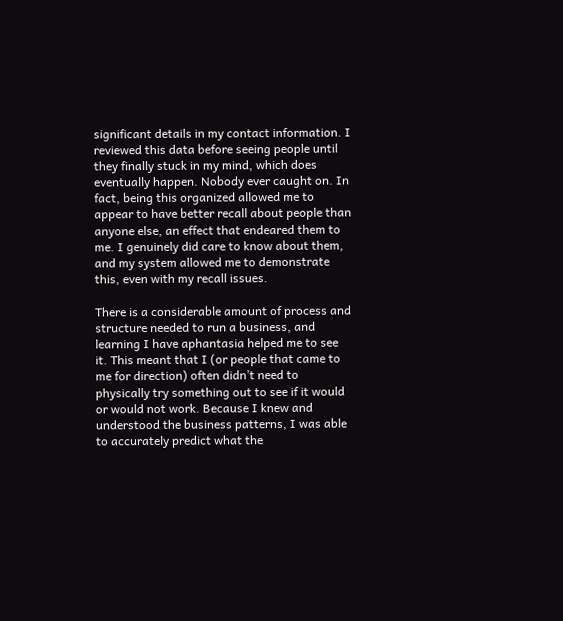significant details in my contact information. I reviewed this data before seeing people until they finally stuck in my mind, which does eventually happen. Nobody ever caught on. In fact, being this organized allowed me to appear to have better recall about people than anyone else, an effect that endeared them to me. I genuinely did care to know about them, and my system allowed me to demonstrate this, even with my recall issues.

There is a considerable amount of process and structure needed to run a business, and learning I have aphantasia helped me to see it. This meant that I (or people that came to me for direction) often didn’t need to physically try something out to see if it would or would not work. Because I knew and understood the business patterns, I was able to accurately predict what the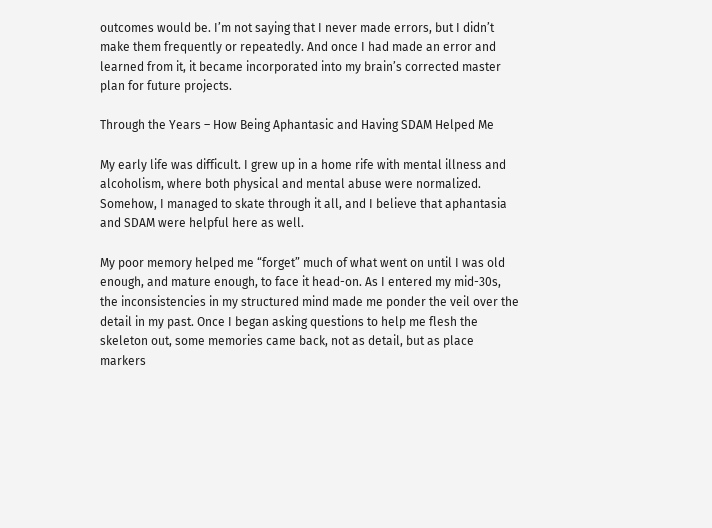outcomes would be. I’m not saying that I never made errors, but I didn’t make them frequently or repeatedly. And once I had made an error and learned from it, it became incorporated into my brain’s corrected master plan for future projects.

Through the Years – How Being Aphantasic and Having SDAM Helped Me

My early life was difficult. I grew up in a home rife with mental illness and alcoholism, where both physical and mental abuse were normalized. Somehow, I managed to skate through it all, and I believe that aphantasia and SDAM were helpful here as well.

My poor memory helped me “forget” much of what went on until I was old enough, and mature enough, to face it head-on. As I entered my mid-30s, the inconsistencies in my structured mind made me ponder the veil over the detail in my past. Once I began asking questions to help me flesh the skeleton out, some memories came back, not as detail, but as place markers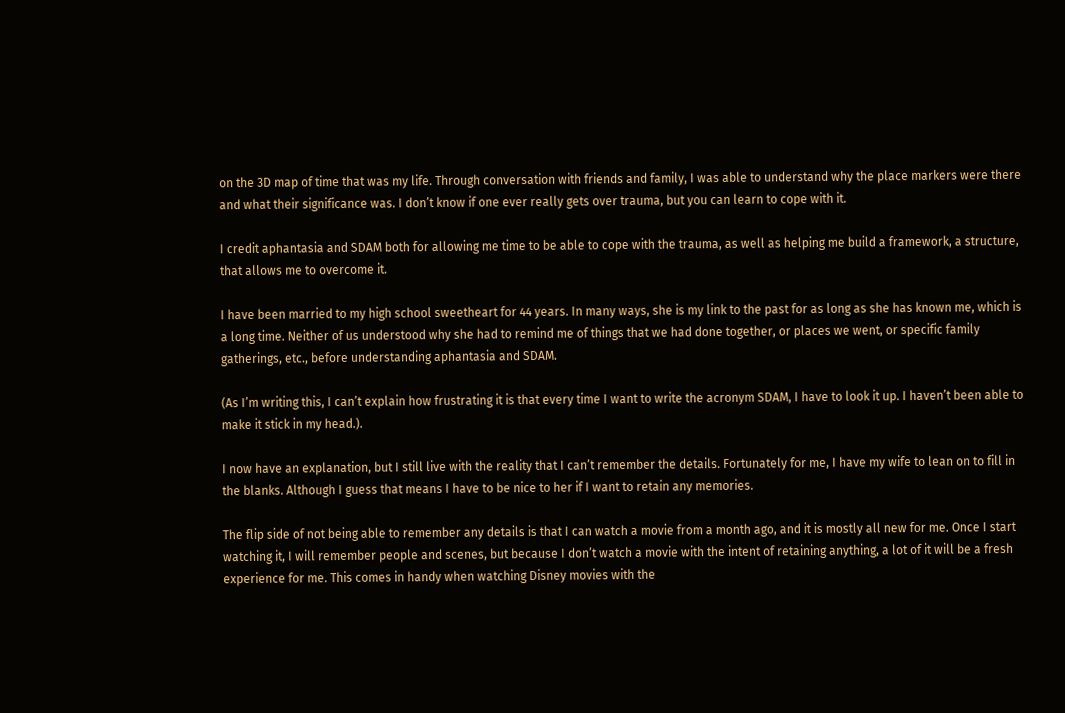on the 3D map of time that was my life. Through conversation with friends and family, I was able to understand why the place markers were there and what their significance was. I don’t know if one ever really gets over trauma, but you can learn to cope with it.

I credit aphantasia and SDAM both for allowing me time to be able to cope with the trauma, as well as helping me build a framework, a structure, that allows me to overcome it.

I have been married to my high school sweetheart for 44 years. In many ways, she is my link to the past for as long as she has known me, which is a long time. Neither of us understood why she had to remind me of things that we had done together, or places we went, or specific family gatherings, etc., before understanding aphantasia and SDAM.

(As I’m writing this, I can’t explain how frustrating it is that every time I want to write the acronym SDAM, I have to look it up. I haven’t been able to make it stick in my head.).

I now have an explanation, but I still live with the reality that I can’t remember the details. Fortunately for me, I have my wife to lean on to fill in the blanks. Although I guess that means I have to be nice to her if I want to retain any memories.

The flip side of not being able to remember any details is that I can watch a movie from a month ago, and it is mostly all new for me. Once I start watching it, I will remember people and scenes, but because I don’t watch a movie with the intent of retaining anything, a lot of it will be a fresh experience for me. This comes in handy when watching Disney movies with the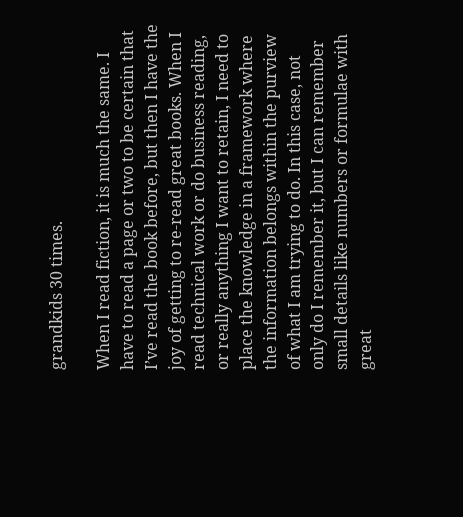grandkids 30 times.

When I read fiction, it is much the same. I have to read a page or two to be certain that I’ve read the book before, but then I have the joy of getting to re-read great books. When I read technical work or do business reading, or really anything I want to retain, I need to place the knowledge in a framework where the information belongs within the purview of what I am trying to do. In this case, not only do I remember it, but I can remember small details like numbers or formulae with great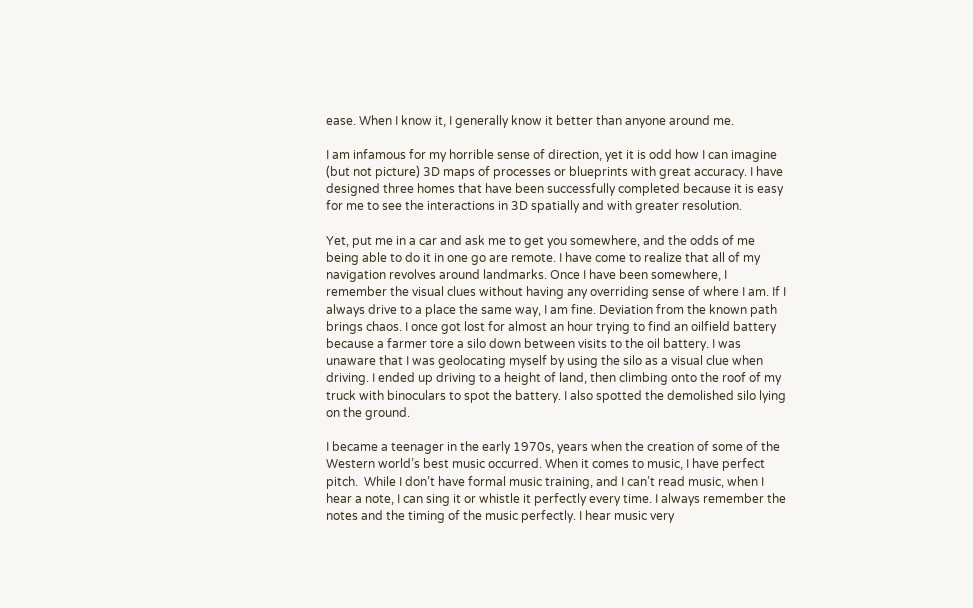ease. When I know it, I generally know it better than anyone around me.

I am infamous for my horrible sense of direction, yet it is odd how I can imagine (but not picture) 3D maps of processes or blueprints with great accuracy. I have designed three homes that have been successfully completed because it is easy for me to see the interactions in 3D spatially and with greater resolution.

Yet, put me in a car and ask me to get you somewhere, and the odds of me being able to do it in one go are remote. I have come to realize that all of my navigation revolves around landmarks. Once I have been somewhere, I remember the visual clues without having any overriding sense of where I am. If I always drive to a place the same way, I am fine. Deviation from the known path brings chaos. I once got lost for almost an hour trying to find an oilfield battery because a farmer tore a silo down between visits to the oil battery. I was unaware that I was geolocating myself by using the silo as a visual clue when driving. I ended up driving to a height of land, then climbing onto the roof of my truck with binoculars to spot the battery. I also spotted the demolished silo lying on the ground.

I became a teenager in the early 1970s, years when the creation of some of the Western world’s best music occurred. When it comes to music, I have perfect pitch.  While I don’t have formal music training, and I can’t read music, when I hear a note, I can sing it or whistle it perfectly every time. I always remember the notes and the timing of the music perfectly. I hear music very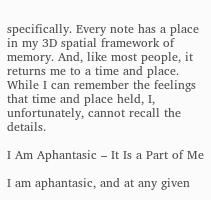specifically. Every note has a place in my 3D spatial framework of memory. And, like most people, it returns me to a time and place. While I can remember the feelings that time and place held, I, unfortunately, cannot recall the details.

I Am Aphantasic – It Is a Part of Me

I am aphantasic, and at any given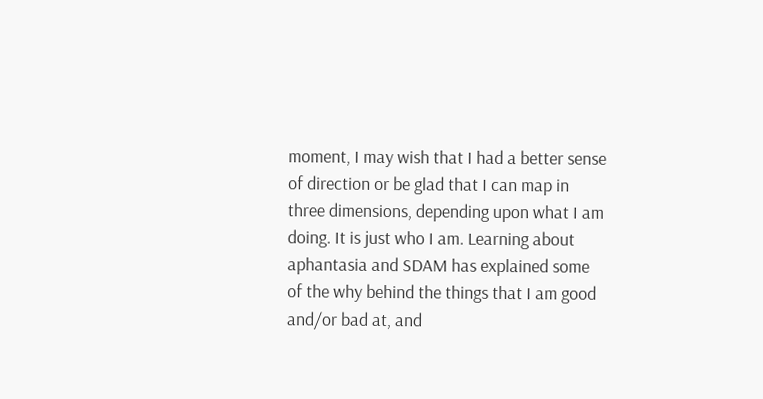moment, I may wish that I had a better sense of direction or be glad that I can map in three dimensions, depending upon what I am doing. It is just who I am. Learning about aphantasia and SDAM has explained some of the why behind the things that I am good and/or bad at, and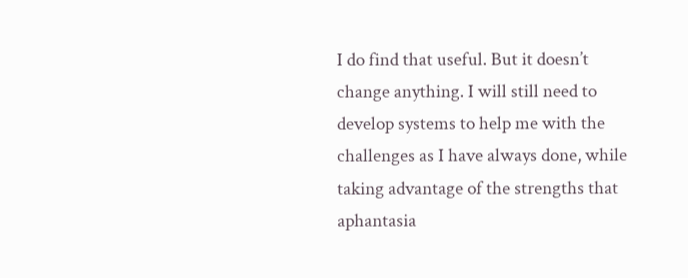I do find that useful. But it doesn’t change anything. I will still need to develop systems to help me with the challenges as I have always done, while taking advantage of the strengths that aphantasia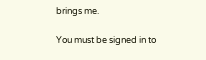brings me.

You must be signed in to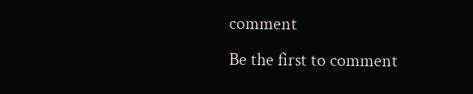comment
Be the first to comment